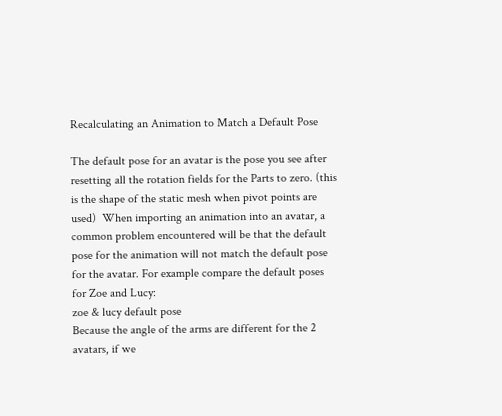Recalculating an Animation to Match a Default Pose

The default pose for an avatar is the pose you see after resetting all the rotation fields for the Parts to zero. (this is the shape of the static mesh when pivot points are used)  When importing an animation into an avatar, a common problem encountered will be that the default pose for the animation will not match the default pose for the avatar. For example compare the default poses for Zoe and Lucy:
zoe & lucy default pose
Because the angle of the arms are different for the 2 avatars, if we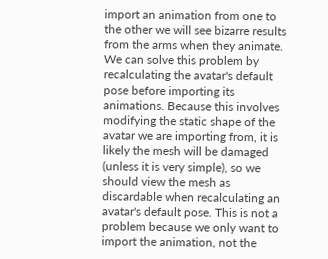import an animation from one to the other we will see bizarre results from the arms when they animate.
We can solve this problem by recalculating the avatar's default pose before importing its animations. Because this involves modifying the static shape of the avatar we are importing from, it is likely the mesh will be damaged (unless it is very simple), so we should view the mesh as discardable when recalculating an avatar's default pose. This is not a problem because we only want to import the animation, not the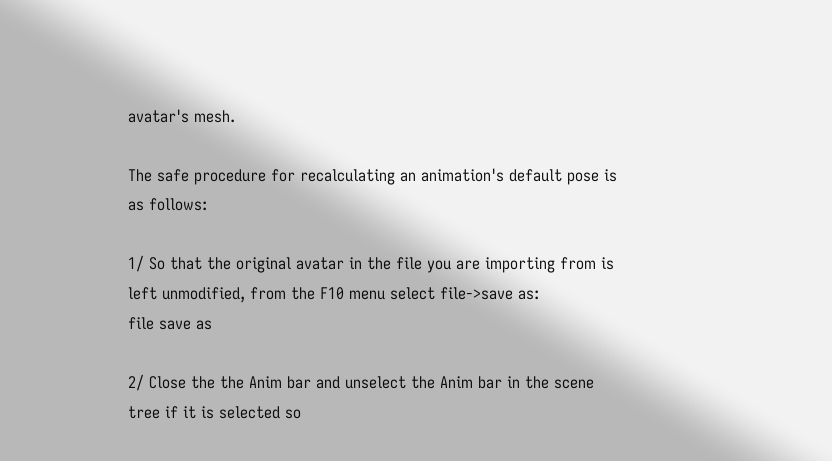avatar's mesh.

The safe procedure for recalculating an animation's default pose is as follows:

1/ So that the original avatar in the file you are importing from is left unmodified, from the F10 menu select file->save as:
file save as

2/ Close the the Anim bar and unselect the Anim bar in the scene tree if it is selected so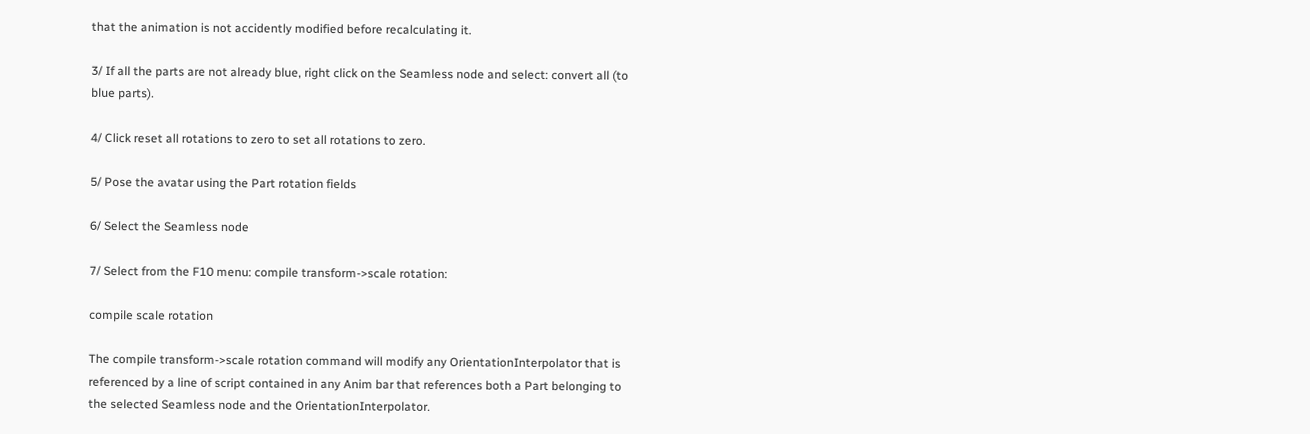that the animation is not accidently modified before recalculating it.

3/ If all the parts are not already blue, right click on the Seamless node and select: convert all (to blue parts).

4/ Click reset all rotations to zero to set all rotations to zero.

5/ Pose the avatar using the Part rotation fields

6/ Select the Seamless node

7/ Select from the F10 menu: compile transform->scale rotation:

compile scale rotation

The compile transform->scale rotation command will modify any OrientationInterpolator that is referenced by a line of script contained in any Anim bar that references both a Part belonging to the selected Seamless node and the OrientationInterpolator.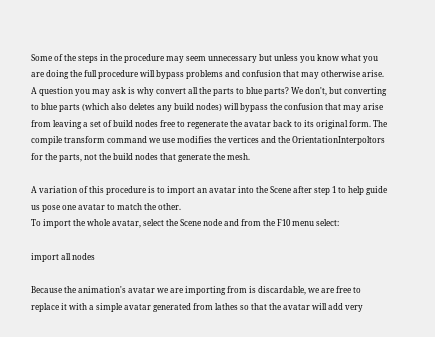Some of the steps in the procedure may seem unnecessary but unless you know what you are doing the full procedure will bypass problems and confusion that may otherwise arise.
A question you may ask is why convert all the parts to blue parts? We don't, but converting to blue parts (which also deletes any build nodes) will bypass the confusion that may arise from leaving a set of build nodes free to regenerate the avatar back to its original form. The compile transform command we use modifies the vertices and the OrientationInterpoltors for the parts, not the build nodes that generate the mesh.

A variation of this procedure is to import an avatar into the Scene after step 1 to help guide us pose one avatar to match the other.
To import the whole avatar, select the Scene node and from the F10 menu select:

import all nodes

Because the animation's avatar we are importing from is discardable, we are free to replace it with a simple avatar generated from lathes so that the avatar will add very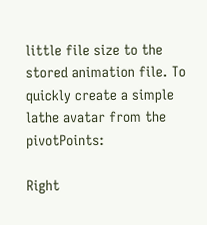little file size to the stored animation file. To quickly create a simple lathe avatar from the pivotPoints:

Right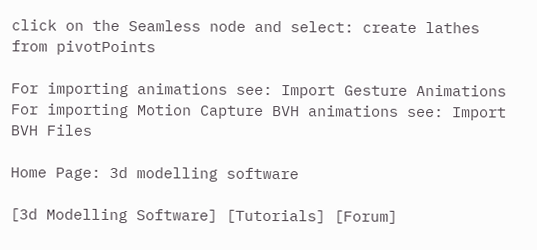click on the Seamless node and select: create lathes from pivotPoints

For importing animations see: Import Gesture Animations
For importing Motion Capture BVH animations see: Import BVH Files

Home Page: 3d modelling software

[3d Modelling Software] [Tutorials] [Forum]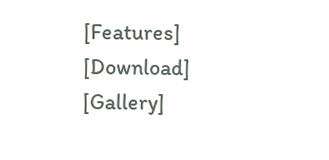[Features] [Download] [Gallery]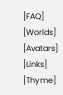[FAQ] [Worlds] [Avatars] [Links] [Thyme]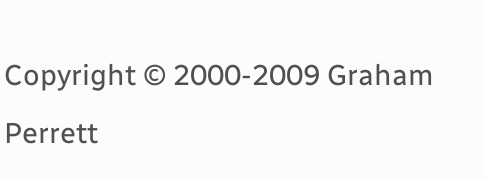Copyright © 2000-2009 Graham Perrett